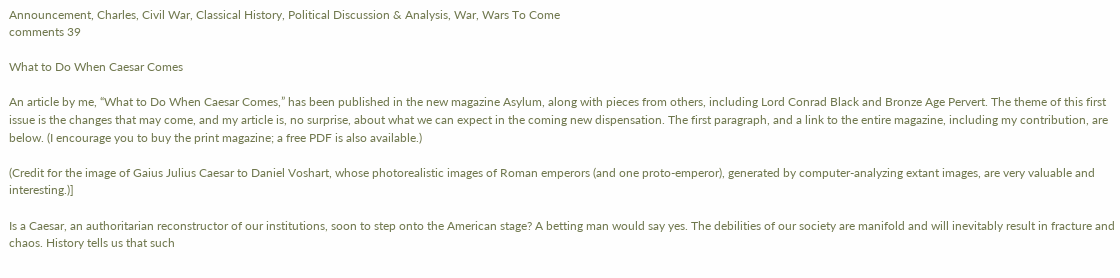Announcement, Charles, Civil War, Classical History, Political Discussion & Analysis, War, Wars To Come
comments 39

What to Do When Caesar Comes

An article by me, “What to Do When Caesar Comes,” has been published in the new magazine Asylum, along with pieces from others, including Lord Conrad Black and Bronze Age Pervert. The theme of this first issue is the changes that may come, and my article is, no surprise, about what we can expect in the coming new dispensation. The first paragraph, and a link to the entire magazine, including my contribution, are below. (I encourage you to buy the print magazine; a free PDF is also available.)

(Credit for the image of Gaius Julius Caesar to Daniel Voshart, whose photorealistic images of Roman emperors (and one proto-emperor), generated by computer-analyzing extant images, are very valuable and interesting.)]

Is a Caesar, an authoritarian reconstructor of our institutions, soon to step onto the American stage? A betting man would say yes. The debilities of our society are manifold and will inevitably result in fracture and chaos. History tells us that such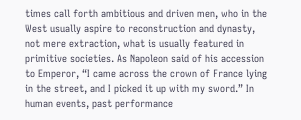times call forth ambitious and driven men, who in the West usually aspire to reconstruction and dynasty, not mere extraction, what is usually featured in primitive societies. As Napoleon said of his accession to Emperor, “I came across the crown of France lying in the street, and I picked it up with my sword.” In human events, past performance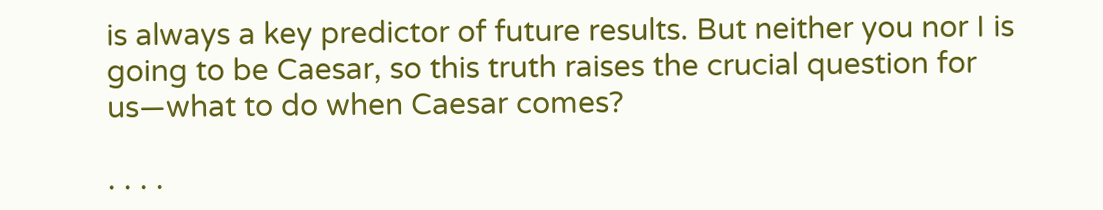is always a key predictor of future results. But neither you nor I is going to be Caesar, so this truth raises the crucial question for us—what to do when Caesar comes?

. . . .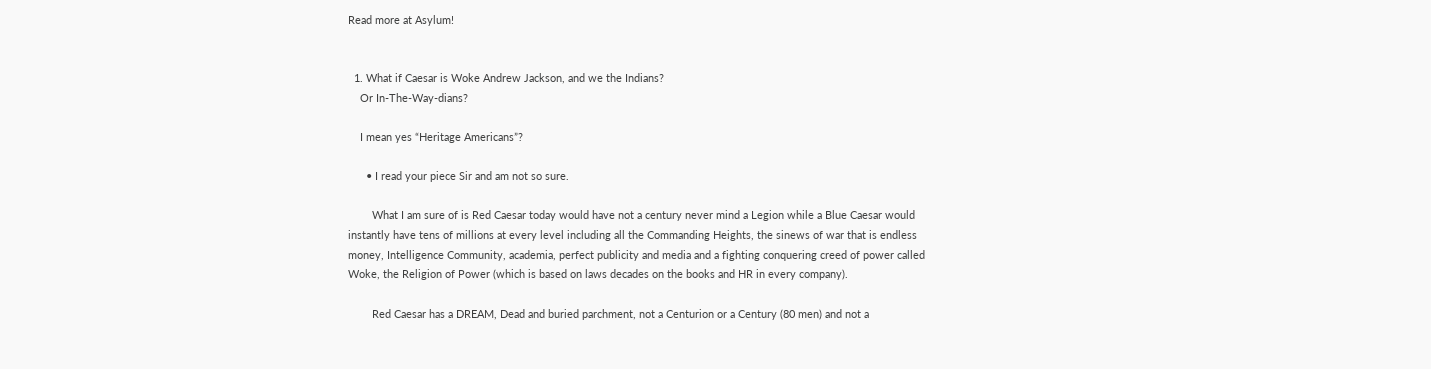Read more at Asylum!


  1. What if Caesar is Woke Andrew Jackson, and we the Indians?
    Or In-The-Way-dians?

    I mean yes “Heritage Americans”?

      • I read your piece Sir and am not so sure.

        What I am sure of is Red Caesar today would have not a century never mind a Legion while a Blue Caesar would instantly have tens of millions at every level including all the Commanding Heights, the sinews of war that is endless money, Intelligence Community, academia, perfect publicity and media and a fighting conquering creed of power called Woke, the Religion of Power (which is based on laws decades on the books and HR in every company).

        Red Caesar has a DREAM, Dead and buried parchment, not a Centurion or a Century (80 men) and not a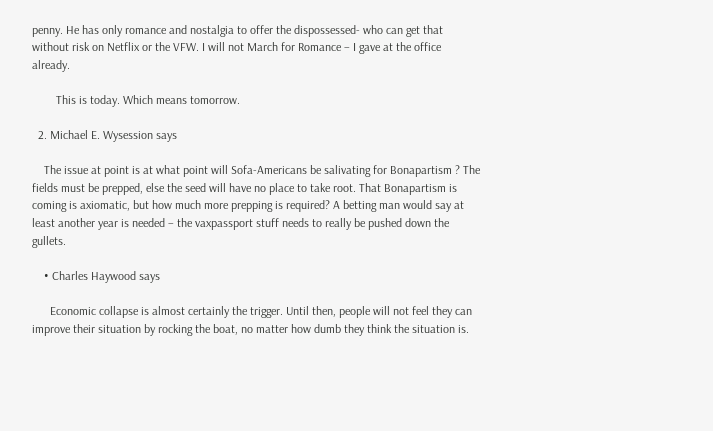penny. He has only romance and nostalgia to offer the dispossessed- who can get that without risk on Netflix or the VFW. I will not March for Romance – I gave at the office already.

        This is today. Which means tomorrow.

  2. Michael E. Wysession says

    The issue at point is at what point will Sofa-Americans be salivating for Bonapartism ? The fields must be prepped, else the seed will have no place to take root. That Bonapartism is coming is axiomatic, but how much more prepping is required? A betting man would say at least another year is needed – the vaxpassport stuff needs to really be pushed down the gullets.

    • Charles Haywood says

      Economic collapse is almost certainly the trigger. Until then, people will not feel they can improve their situation by rocking the boat, no matter how dumb they think the situation is.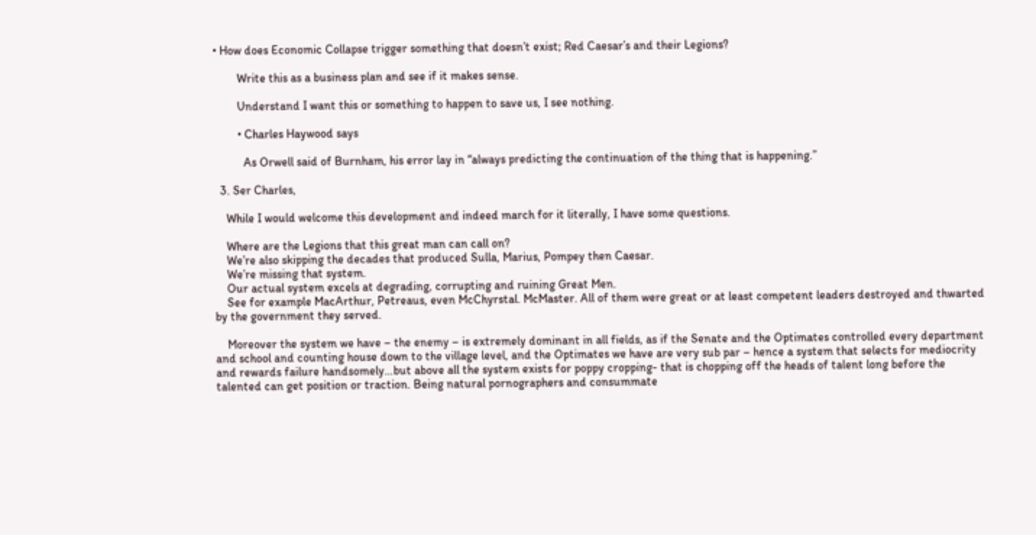• How does Economic Collapse trigger something that doesn’t exist; Red Caesar’s and their Legions?

        Write this as a business plan and see if it makes sense.

        Understand I want this or something to happen to save us, I see nothing.

        • Charles Haywood says

          As Orwell said of Burnham, his error lay in “always predicting the continuation of the thing that is happening.”

  3. Ser Charles,

    While I would welcome this development and indeed march for it literally, I have some questions.

    Where are the Legions that this great man can call on?
    We’re also skipping the decades that produced Sulla, Marius, Pompey then Caesar.
    We’re missing that system.
    Our actual system excels at degrading, corrupting and ruining Great Men.
    See for example MacArthur, Petreaus, even McChyrstal. McMaster. All of them were great or at least competent leaders destroyed and thwarted by the government they served.

    Moreover the system we have – the enemy – is extremely dominant in all fields, as if the Senate and the Optimates controlled every department and school and counting house down to the village level, and the Optimates we have are very sub par – hence a system that selects for mediocrity and rewards failure handsomely…but above all the system exists for poppy cropping- that is chopping off the heads of talent long before the talented can get position or traction. Being natural pornographers and consummate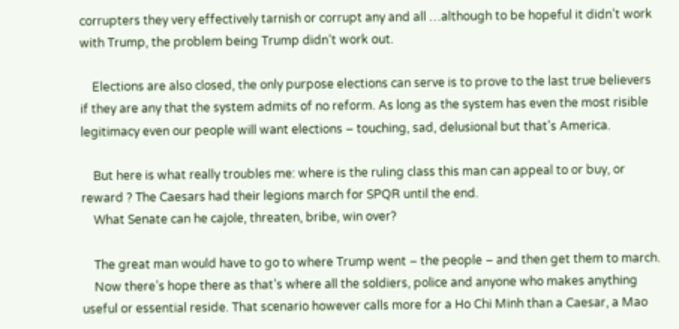corrupters they very effectively tarnish or corrupt any and all …although to be hopeful it didn’t work with Trump, the problem being Trump didn’t work out.

    Elections are also closed, the only purpose elections can serve is to prove to the last true believers if they are any that the system admits of no reform. As long as the system has even the most risible legitimacy even our people will want elections – touching, sad, delusional but that’s America.

    But here is what really troubles me: where is the ruling class this man can appeal to or buy, or reward ? The Caesars had their legions march for SPQR until the end.
    What Senate can he cajole, threaten, bribe, win over?

    The great man would have to go to where Trump went – the people – and then get them to march.
    Now there’s hope there as that’s where all the soldiers, police and anyone who makes anything useful or essential reside. That scenario however calls more for a Ho Chi Minh than a Caesar, a Mao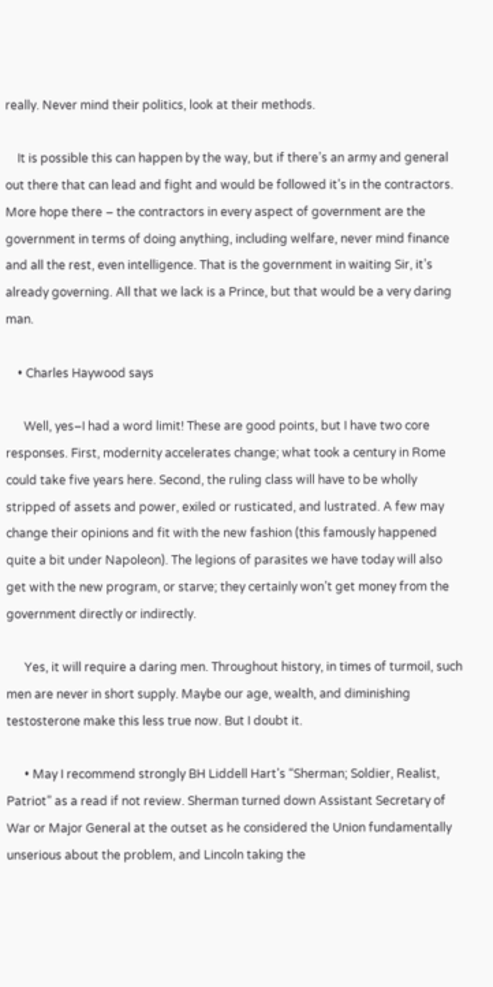really. Never mind their politics, look at their methods.

    It is possible this can happen by the way, but if there’s an army and general out there that can lead and fight and would be followed it’s in the contractors. More hope there – the contractors in every aspect of government are the government in terms of doing anything, including welfare, never mind finance and all the rest, even intelligence. That is the government in waiting Sir, it’s already governing. All that we lack is a Prince, but that would be a very daring man.

    • Charles Haywood says

      Well, yes–I had a word limit! These are good points, but I have two core responses. First, modernity accelerates change; what took a century in Rome could take five years here. Second, the ruling class will have to be wholly stripped of assets and power, exiled or rusticated, and lustrated. A few may change their opinions and fit with the new fashion (this famously happened quite a bit under Napoleon). The legions of parasites we have today will also get with the new program, or starve; they certainly won’t get money from the government directly or indirectly.

      Yes, it will require a daring men. Throughout history, in times of turmoil, such men are never in short supply. Maybe our age, wealth, and diminishing testosterone make this less true now. But I doubt it.

      • May I recommend strongly BH Liddell Hart’s “Sherman; Soldier, Realist, Patriot” as a read if not review. Sherman turned down Assistant Secretary of War or Major General at the outset as he considered the Union fundamentally unserious about the problem, and Lincoln taking the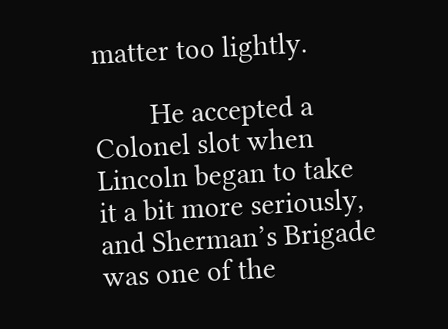matter too lightly.

        He accepted a Colonel slot when Lincoln began to take it a bit more seriously, and Sherman’s Brigade was one of the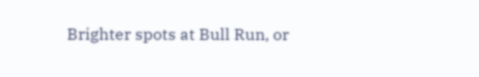Brighter spots at Bull Run, or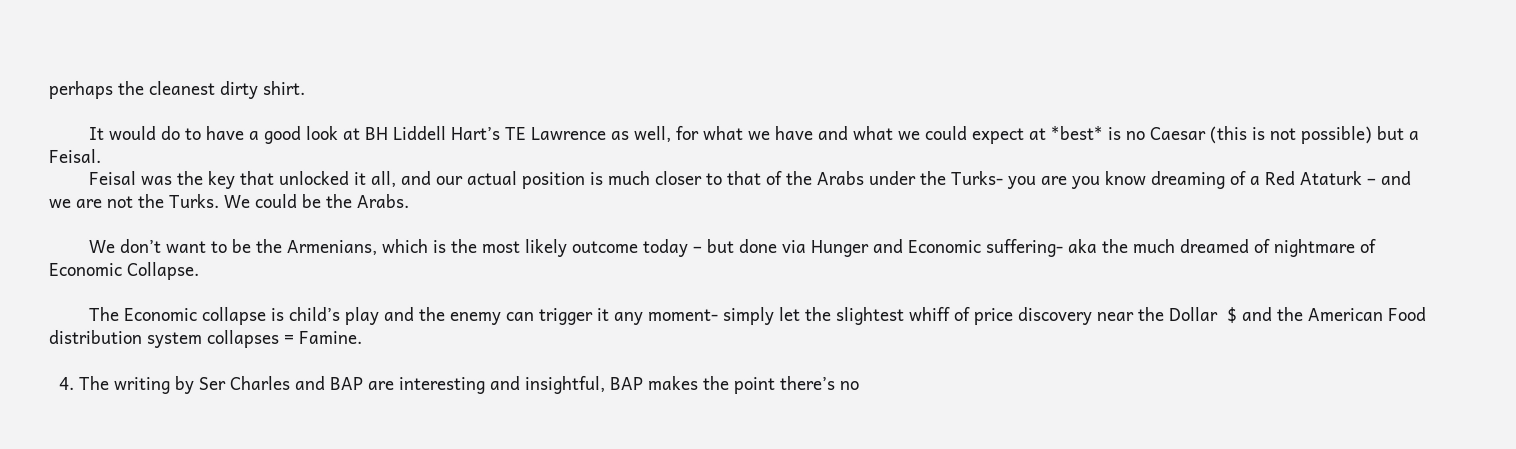perhaps the cleanest dirty shirt.

        It would do to have a good look at BH Liddell Hart’s TE Lawrence as well, for what we have and what we could expect at *best* is no Caesar (this is not possible) but a Feisal.
        Feisal was the key that unlocked it all, and our actual position is much closer to that of the Arabs under the Turks- you are you know dreaming of a Red Ataturk – and we are not the Turks. We could be the Arabs.

        We don’t want to be the Armenians, which is the most likely outcome today – but done via Hunger and Economic suffering- aka the much dreamed of nightmare of Economic Collapse.

        The Economic collapse is child’s play and the enemy can trigger it any moment- simply let the slightest whiff of price discovery near the Dollar  $ and the American Food distribution system collapses = Famine.

  4. The writing by Ser Charles and BAP are interesting and insightful, BAP makes the point there’s no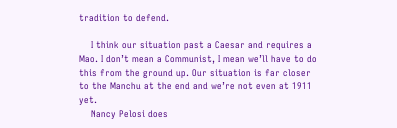tradition to defend.

    I think our situation past a Caesar and requires a Mao. I don’t mean a Communist, I mean we’ll have to do this from the ground up. Our situation is far closer to the Manchu at the end and we’re not even at 1911 yet.
    Nancy Pelosi does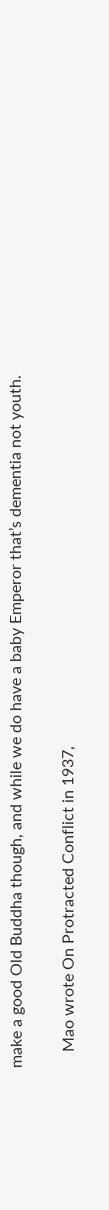make a good Old Buddha though, and while we do have a baby Emperor that’s dementia not youth.

    Mao wrote On Protracted Conflict in 1937,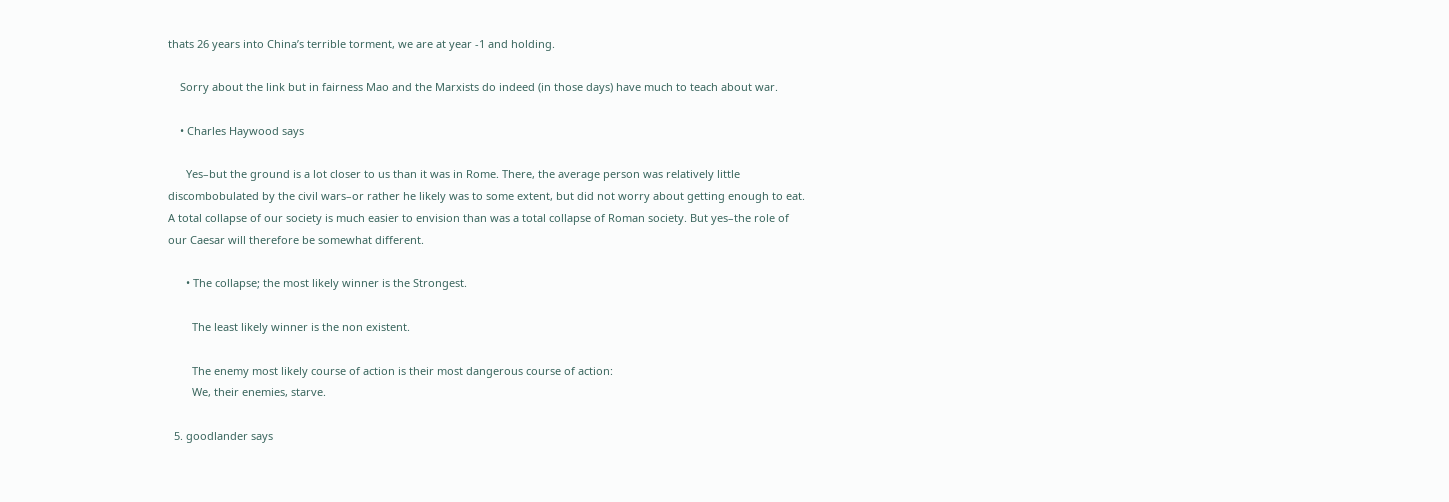thats 26 years into China’s terrible torment, we are at year -1 and holding.

    Sorry about the link but in fairness Mao and the Marxists do indeed (in those days) have much to teach about war.

    • Charles Haywood says

      Yes–but the ground is a lot closer to us than it was in Rome. There, the average person was relatively little discombobulated by the civil wars–or rather he likely was to some extent, but did not worry about getting enough to eat. A total collapse of our society is much easier to envision than was a total collapse of Roman society. But yes–the role of our Caesar will therefore be somewhat different.

      • The collapse; the most likely winner is the Strongest.

        The least likely winner is the non existent.

        The enemy most likely course of action is their most dangerous course of action:
        We, their enemies, starve.

  5. goodlander says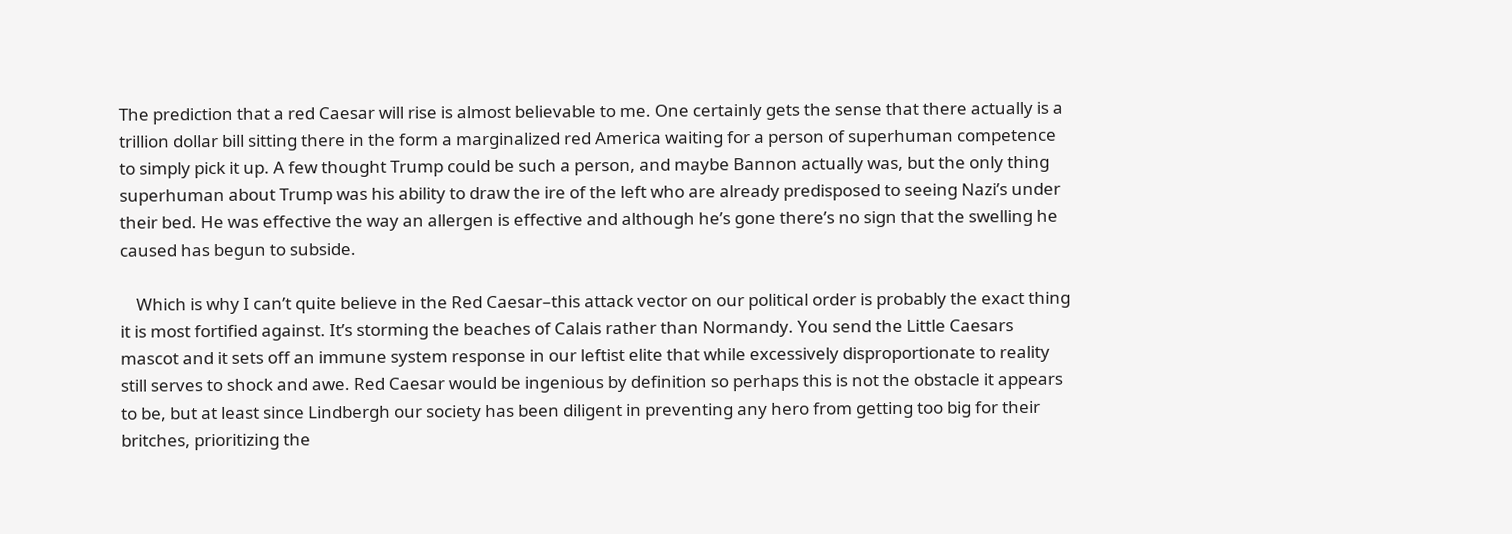The prediction that a red Caesar will rise is almost believable to me. One certainly gets the sense that there actually is a trillion dollar bill sitting there in the form a marginalized red America waiting for a person of superhuman competence to simply pick it up. A few thought Trump could be such a person, and maybe Bannon actually was, but the only thing superhuman about Trump was his ability to draw the ire of the left who are already predisposed to seeing Nazi’s under their bed. He was effective the way an allergen is effective and although he’s gone there’s no sign that the swelling he caused has begun to subside.

    Which is why I can’t quite believe in the Red Caesar–this attack vector on our political order is probably the exact thing it is most fortified against. It’s storming the beaches of Calais rather than Normandy. You send the Little Caesars mascot and it sets off an immune system response in our leftist elite that while excessively disproportionate to reality still serves to shock and awe. Red Caesar would be ingenious by definition so perhaps this is not the obstacle it appears to be, but at least since Lindbergh our society has been diligent in preventing any hero from getting too big for their britches, prioritizing the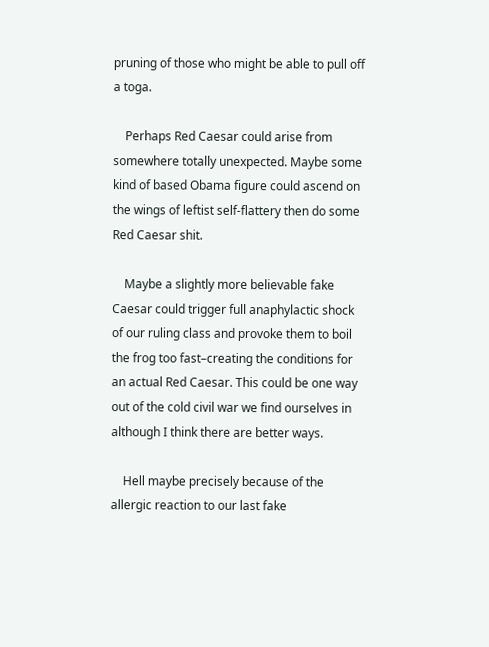pruning of those who might be able to pull off a toga.

    Perhaps Red Caesar could arise from somewhere totally unexpected. Maybe some kind of based Obama figure could ascend on the wings of leftist self-flattery then do some Red Caesar shit.

    Maybe a slightly more believable fake Caesar could trigger full anaphylactic shock of our ruling class and provoke them to boil the frog too fast–creating the conditions for an actual Red Caesar. This could be one way out of the cold civil war we find ourselves in although I think there are better ways.

    Hell maybe precisely because of the allergic reaction to our last fake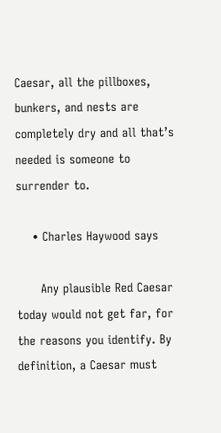Caesar, all the pillboxes, bunkers, and nests are completely dry and all that’s needed is someone to surrender to.

    • Charles Haywood says

      Any plausible Red Caesar today would not get far, for the reasons you identify. By definition, a Caesar must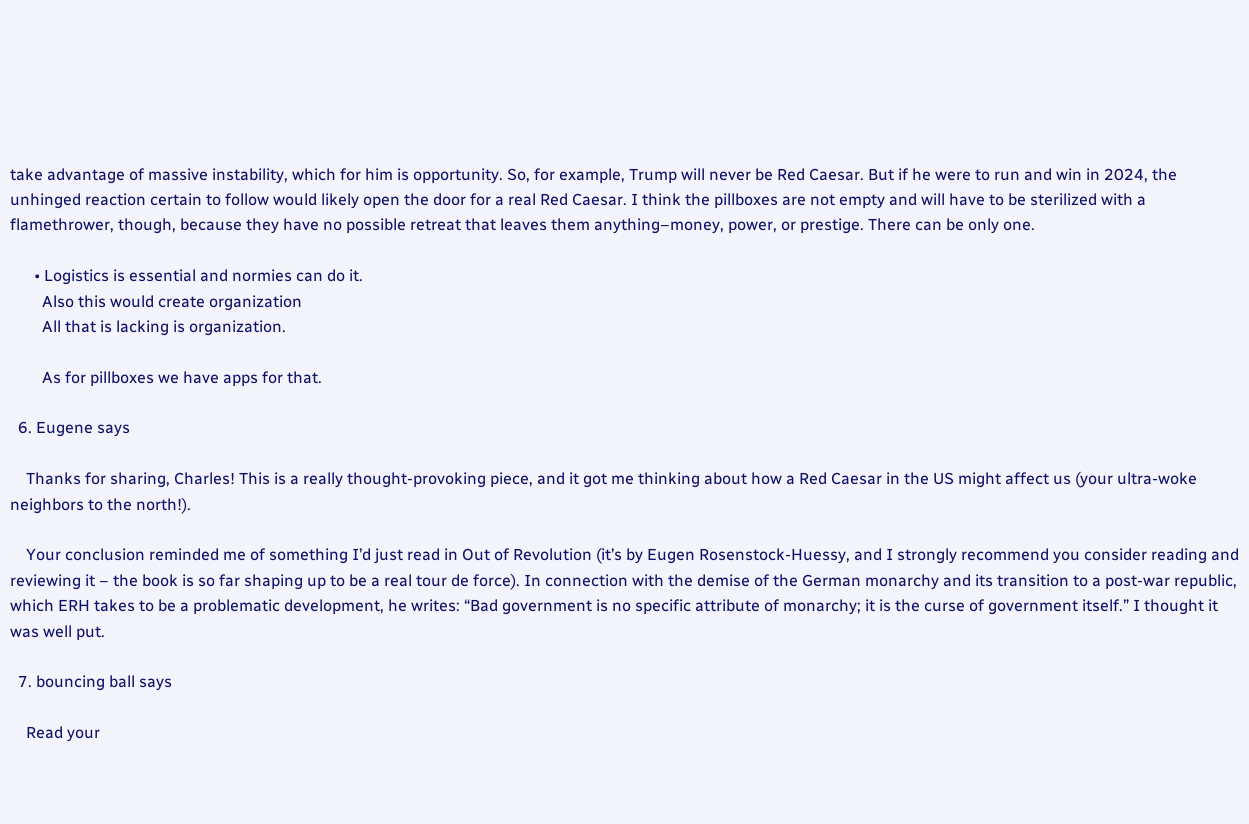take advantage of massive instability, which for him is opportunity. So, for example, Trump will never be Red Caesar. But if he were to run and win in 2024, the unhinged reaction certain to follow would likely open the door for a real Red Caesar. I think the pillboxes are not empty and will have to be sterilized with a flamethrower, though, because they have no possible retreat that leaves them anything–money, power, or prestige. There can be only one.

      • Logistics is essential and normies can do it.
        Also this would create organization
        All that is lacking is organization.

        As for pillboxes we have apps for that.

  6. Eugene says

    Thanks for sharing, Charles! This is a really thought-provoking piece, and it got me thinking about how a Red Caesar in the US might affect us (your ultra-woke neighbors to the north!).

    Your conclusion reminded me of something I’d just read in Out of Revolution (it’s by Eugen Rosenstock-Huessy, and I strongly recommend you consider reading and reviewing it – the book is so far shaping up to be a real tour de force). In connection with the demise of the German monarchy and its transition to a post-war republic, which ERH takes to be a problematic development, he writes: “Bad government is no specific attribute of monarchy; it is the curse of government itself.” I thought it was well put.

  7. bouncing ball says

    Read your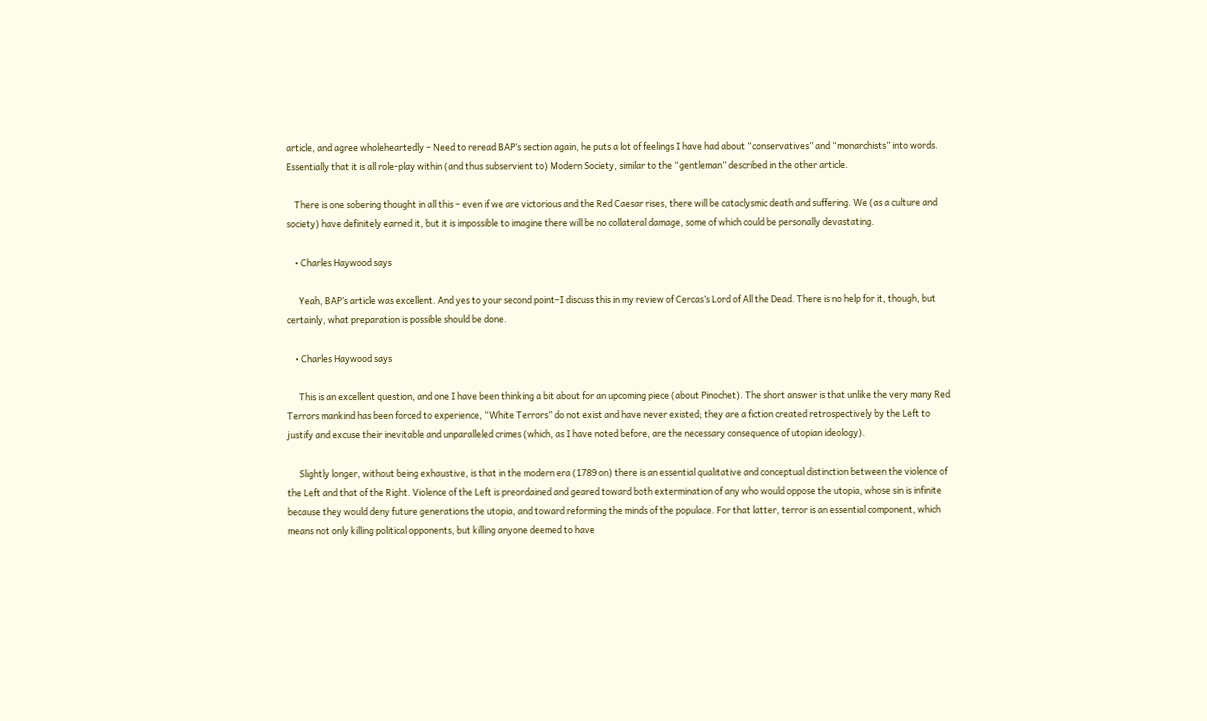article, and agree wholeheartedly – Need to reread BAP’s section again, he puts a lot of feelings I have had about “conservatives” and “monarchists” into words. Essentially that it is all role-play within (and thus subservient to) Modern Society, similar to the “gentleman” described in the other article.

    There is one sobering thought in all this – even if we are victorious and the Red Caesar rises, there will be cataclysmic death and suffering. We (as a culture and society) have definitely earned it, but it is impossible to imagine there will be no collateral damage, some of which could be personally devastating.

    • Charles Haywood says

      Yeah, BAP’s article was excellent. And yes to your second point–I discuss this in my review of Cercas’s Lord of All the Dead. There is no help for it, though, but certainly, what preparation is possible should be done.

    • Charles Haywood says

      This is an excellent question, and one I have been thinking a bit about for an upcoming piece (about Pinochet). The short answer is that unlike the very many Red Terrors mankind has been forced to experience, “White Terrors” do not exist and have never existed; they are a fiction created retrospectively by the Left to justify and excuse their inevitable and unparalleled crimes (which, as I have noted before, are the necessary consequence of utopian ideology).

      Slightly longer, without being exhaustive, is that in the modern era (1789 on) there is an essential qualitative and conceptual distinction between the violence of the Left and that of the Right. Violence of the Left is preordained and geared toward both extermination of any who would oppose the utopia, whose sin is infinite because they would deny future generations the utopia, and toward reforming the minds of the populace. For that latter, terror is an essential component, which means not only killing political opponents, but killing anyone deemed to have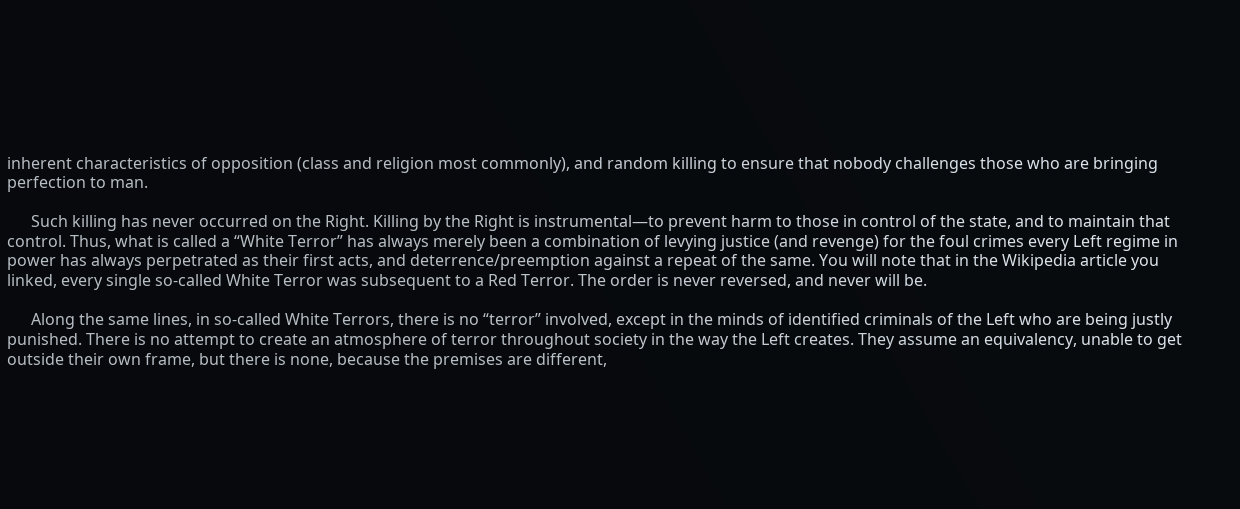inherent characteristics of opposition (class and religion most commonly), and random killing to ensure that nobody challenges those who are bringing perfection to man.

      Such killing has never occurred on the Right. Killing by the Right is instrumental—to prevent harm to those in control of the state, and to maintain that control. Thus, what is called a “White Terror” has always merely been a combination of levying justice (and revenge) for the foul crimes every Left regime in power has always perpetrated as their first acts, and deterrence/preemption against a repeat of the same. You will note that in the Wikipedia article you linked, every single so-called White Terror was subsequent to a Red Terror. The order is never reversed, and never will be.

      Along the same lines, in so-called White Terrors, there is no “terror” involved, except in the minds of identified criminals of the Left who are being justly punished. There is no attempt to create an atmosphere of terror throughout society in the way the Left creates. They assume an equivalency, unable to get outside their own frame, but there is none, because the premises are different,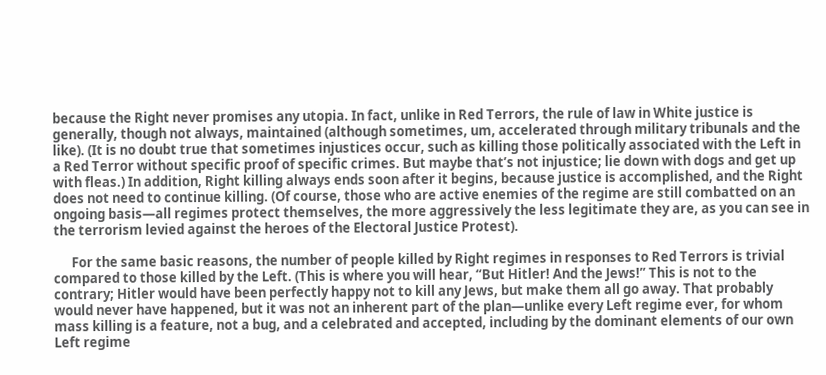because the Right never promises any utopia. In fact, unlike in Red Terrors, the rule of law in White justice is generally, though not always, maintained (although sometimes, um, accelerated through military tribunals and the like). (It is no doubt true that sometimes injustices occur, such as killing those politically associated with the Left in a Red Terror without specific proof of specific crimes. But maybe that’s not injustice; lie down with dogs and get up with fleas.) In addition, Right killing always ends soon after it begins, because justice is accomplished, and the Right does not need to continue killing. (Of course, those who are active enemies of the regime are still combatted on an ongoing basis—all regimes protect themselves, the more aggressively the less legitimate they are, as you can see in the terrorism levied against the heroes of the Electoral Justice Protest).

      For the same basic reasons, the number of people killed by Right regimes in responses to Red Terrors is trivial compared to those killed by the Left. (This is where you will hear, “But Hitler! And the Jews!” This is not to the contrary; Hitler would have been perfectly happy not to kill any Jews, but make them all go away. That probably would never have happened, but it was not an inherent part of the plan—unlike every Left regime ever, for whom mass killing is a feature, not a bug, and a celebrated and accepted, including by the dominant elements of our own Left regime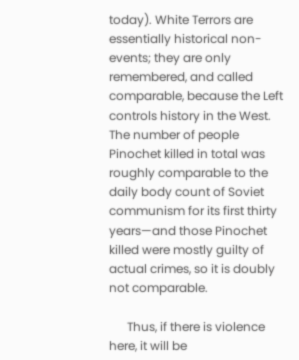today). White Terrors are essentially historical non-events; they are only remembered, and called comparable, because the Left controls history in the West. The number of people Pinochet killed in total was roughly comparable to the daily body count of Soviet communism for its first thirty years—and those Pinochet killed were mostly guilty of actual crimes, so it is doubly not comparable.

      Thus, if there is violence here, it will be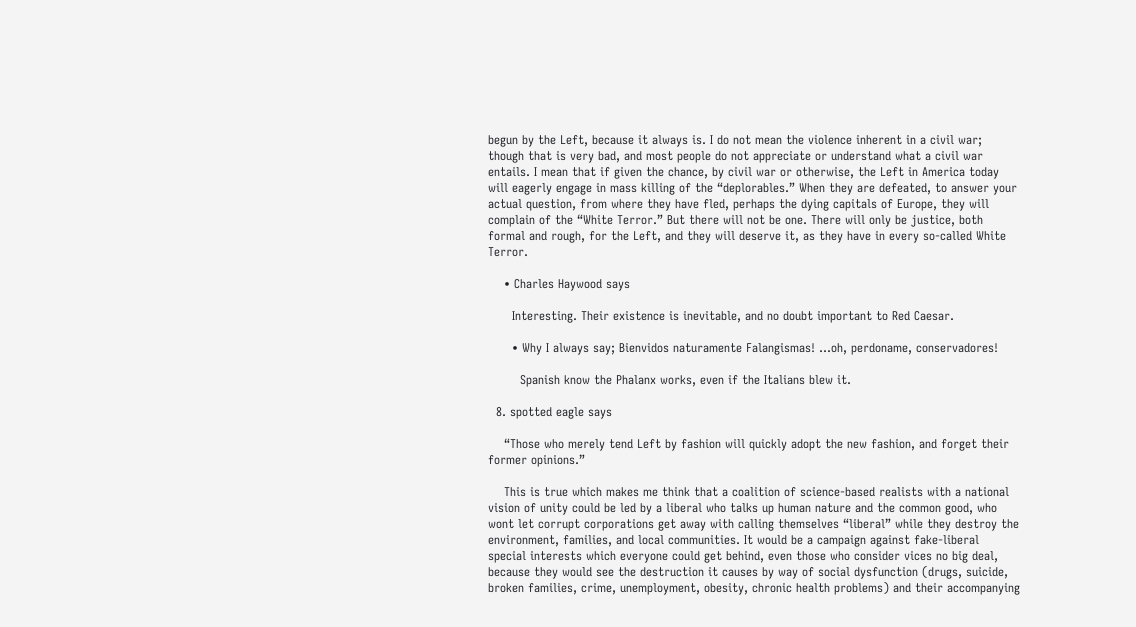begun by the Left, because it always is. I do not mean the violence inherent in a civil war; though that is very bad, and most people do not appreciate or understand what a civil war entails. I mean that if given the chance, by civil war or otherwise, the Left in America today will eagerly engage in mass killing of the “deplorables.” When they are defeated, to answer your actual question, from where they have fled, perhaps the dying capitals of Europe, they will complain of the “White Terror.” But there will not be one. There will only be justice, both formal and rough, for the Left, and they will deserve it, as they have in every so-called White Terror.

    • Charles Haywood says

      Interesting. Their existence is inevitable, and no doubt important to Red Caesar.

      • Why I always say; Bienvidos naturamente Falangismas! …oh, perdoname, conservadores!

        Spanish know the Phalanx works, even if the Italians blew it.

  8. spotted eagle says

    “Those who merely tend Left by fashion will quickly adopt the new fashion, and forget their former opinions.”

    This is true which makes me think that a coalition of science-based realists with a national vision of unity could be led by a liberal who talks up human nature and the common good, who wont let corrupt corporations get away with calling themselves “liberal” while they destroy the environment, families, and local communities. It would be a campaign against fake-liberal special interests which everyone could get behind, even those who consider vices no big deal, because they would see the destruction it causes by way of social dysfunction (drugs, suicide, broken families, crime, unemployment, obesity, chronic health problems) and their accompanying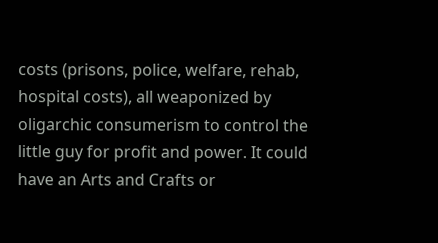costs (prisons, police, welfare, rehab, hospital costs), all weaponized by oligarchic consumerism to control the little guy for profit and power. It could have an Arts and Crafts or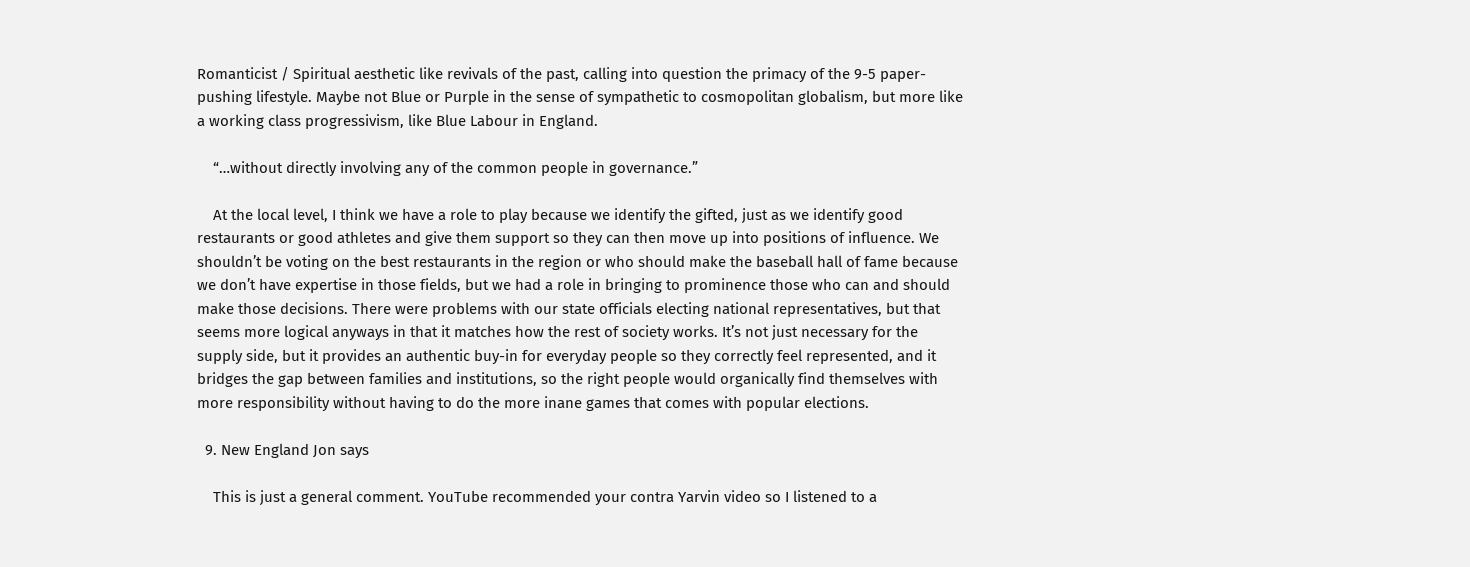Romanticist / Spiritual aesthetic like revivals of the past, calling into question the primacy of the 9-5 paper-pushing lifestyle. Maybe not Blue or Purple in the sense of sympathetic to cosmopolitan globalism, but more like a working class progressivism, like Blue Labour in England.

    “…without directly involving any of the common people in governance.”

    At the local level, I think we have a role to play because we identify the gifted, just as we identify good restaurants or good athletes and give them support so they can then move up into positions of influence. We shouldn’t be voting on the best restaurants in the region or who should make the baseball hall of fame because we don’t have expertise in those fields, but we had a role in bringing to prominence those who can and should make those decisions. There were problems with our state officials electing national representatives, but that seems more logical anyways in that it matches how the rest of society works. It’s not just necessary for the supply side, but it provides an authentic buy-in for everyday people so they correctly feel represented, and it bridges the gap between families and institutions, so the right people would organically find themselves with more responsibility without having to do the more inane games that comes with popular elections.

  9. New England Jon says

    This is just a general comment. YouTube recommended your contra Yarvin video so I listened to a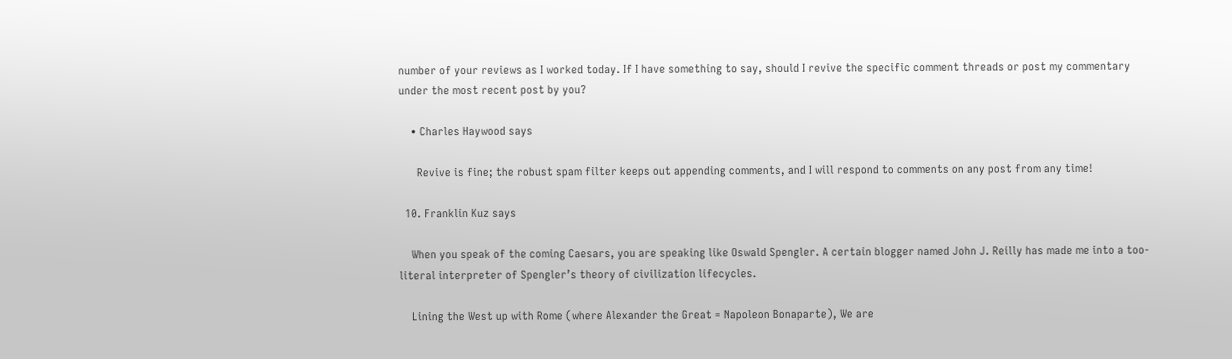number of your reviews as I worked today. If I have something to say, should I revive the specific comment threads or post my commentary under the most recent post by you?

    • Charles Haywood says

      Revive is fine; the robust spam filter keeps out appending comments, and I will respond to comments on any post from any time!

  10. Franklin Kuz says

    When you speak of the coming Caesars, you are speaking like Oswald Spengler. A certain blogger named John J. Reilly has made me into a too-literal interpreter of Spengler’s theory of civilization lifecycles.

    Lining the West up with Rome (where Alexander the Great = Napoleon Bonaparte), We are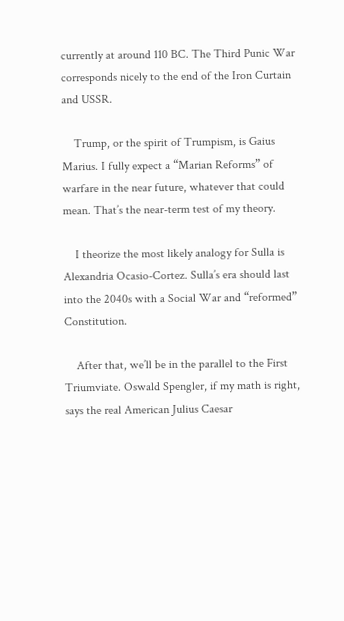currently at around 110 BC. The Third Punic War corresponds nicely to the end of the Iron Curtain and USSR.

    Trump, or the spirit of Trumpism, is Gaius Marius. I fully expect a “Marian Reforms” of warfare in the near future, whatever that could mean. That’s the near-term test of my theory.

    I theorize the most likely analogy for Sulla is Alexandria Ocasio-Cortez. Sulla’s era should last into the 2040s with a Social War and “reformed” Constitution.

    After that, we’ll be in the parallel to the First Triumviate. Oswald Spengler, if my math is right, says the real American Julius Caesar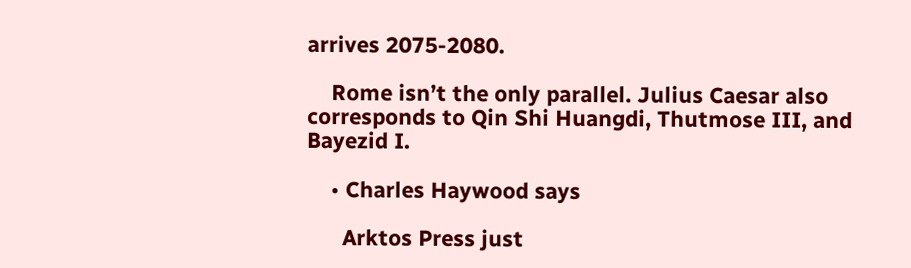arrives 2075-2080.

    Rome isn’t the only parallel. Julius Caesar also corresponds to Qin Shi Huangdi, Thutmose III, and Bayezid I.

    • Charles Haywood says

      Arktos Press just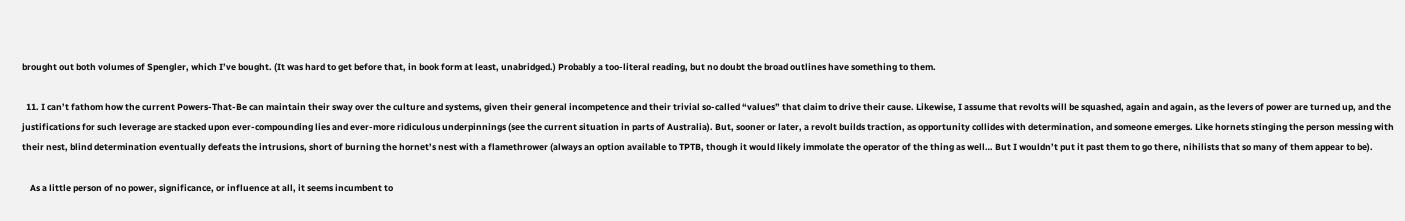brought out both volumes of Spengler, which I’ve bought. (It was hard to get before that, in book form at least, unabridged.) Probably a too-literal reading, but no doubt the broad outlines have something to them.

  11. I can’t fathom how the current Powers-That-Be can maintain their sway over the culture and systems, given their general incompetence and their trivial so-called “values” that claim to drive their cause. Likewise, I assume that revolts will be squashed, again and again, as the levers of power are turned up, and the justifications for such leverage are stacked upon ever-compounding lies and ever-more ridiculous underpinnings (see the current situation in parts of Australia). But, sooner or later, a revolt builds traction, as opportunity collides with determination, and someone emerges. Like hornets stinging the person messing with their nest, blind determination eventually defeats the intrusions, short of burning the hornet’s nest with a flamethrower (always an option available to TPTB, though it would likely immolate the operator of the thing as well… But I wouldn’t put it past them to go there, nihilists that so many of them appear to be).

    As a little person of no power, significance, or influence at all, it seems incumbent to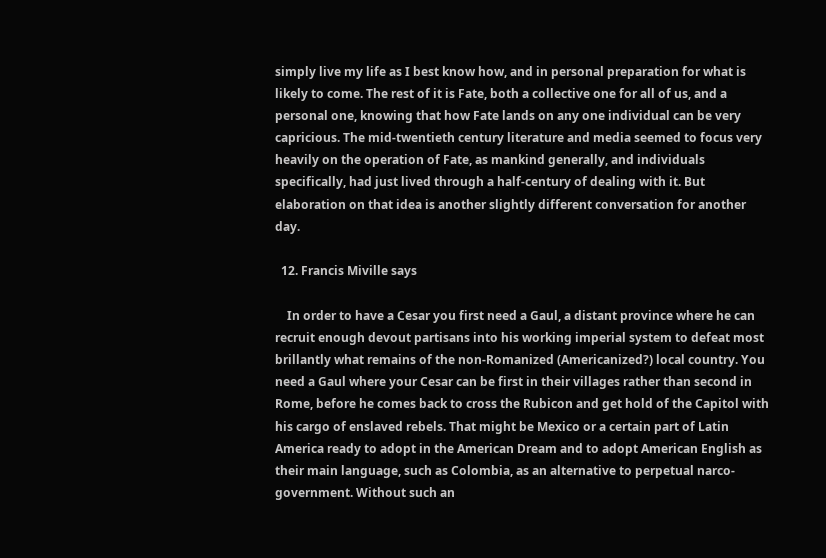simply live my life as I best know how, and in personal preparation for what is likely to come. The rest of it is Fate, both a collective one for all of us, and a personal one, knowing that how Fate lands on any one individual can be very capricious. The mid-twentieth century literature and media seemed to focus very heavily on the operation of Fate, as mankind generally, and individuals specifically, had just lived through a half-century of dealing with it. But elaboration on that idea is another slightly different conversation for another day.

  12. Francis Miville says

    In order to have a Cesar you first need a Gaul, a distant province where he can recruit enough devout partisans into his working imperial system to defeat most brillantly what remains of the non-Romanized (Americanized?) local country. You need a Gaul where your Cesar can be first in their villages rather than second in Rome, before he comes back to cross the Rubicon and get hold of the Capitol with his cargo of enslaved rebels. That might be Mexico or a certain part of Latin America ready to adopt in the American Dream and to adopt American English as their main language, such as Colombia, as an alternative to perpetual narco-government. Without such an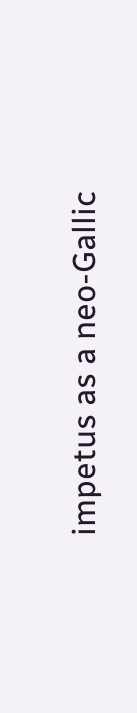impetus as a neo-Gallic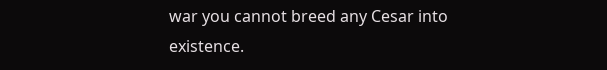war you cannot breed any Cesar into existence.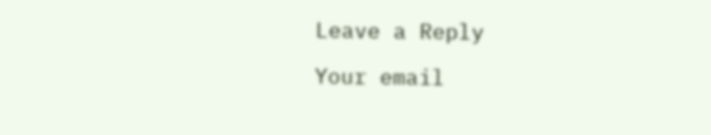Leave a Reply

Your email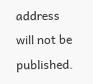address will not be published.